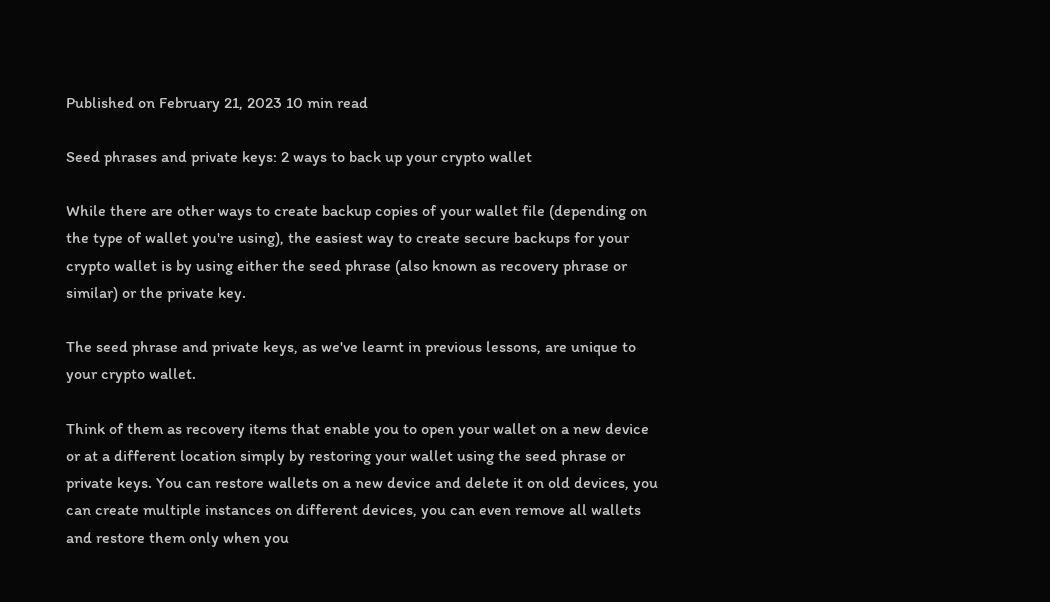Published on February 21, 2023 10 min read

Seed phrases and private keys: 2 ways to back up your crypto wallet

While there are other ways to create backup copies of your wallet file (depending on the type of wallet you're using), the easiest way to create secure backups for your crypto wallet is by using either the seed phrase (also known as recovery phrase or similar) or the private key.

The seed phrase and private keys, as we've learnt in previous lessons, are unique to your crypto wallet.

Think of them as recovery items that enable you to open your wallet on a new device or at a different location simply by restoring your wallet using the seed phrase or private keys. You can restore wallets on a new device and delete it on old devices, you can create multiple instances on different devices, you can even remove all wallets and restore them only when you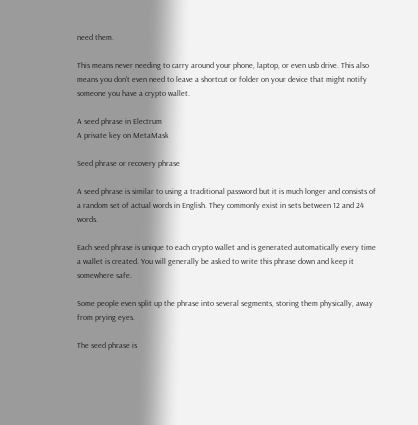need them.

This means never needing to carry around your phone, laptop, or even usb drive. This also means you don't even need to leave a shortcut or folder on your device that might notify someone you have a crypto wallet.

A seed phrase in Electrum
A private key on MetaMask

Seed phrase or recovery phrase

A seed phrase is similar to using a traditional password but it is much longer and consists of a random set of actual words in English. They commonly exist in sets between 12 and 24 words.

Each seed phrase is unique to each crypto wallet and is generated automatically every time a wallet is created. You will generally be asked to write this phrase down and keep it somewhere safe.

Some people even split up the phrase into several segments, storing them physically, away from prying eyes.

The seed phrase is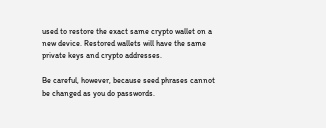used to restore the exact same crypto wallet on a new device. Restored wallets will have the same private keys and crypto addresses.

Be careful, however, because seed phrases cannot be changed as you do passwords.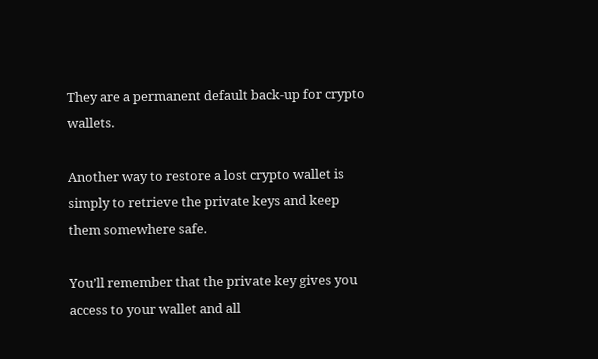They are a permanent default back-up for crypto wallets.

Another way to restore a lost crypto wallet is simply to retrieve the private keys and keep them somewhere safe.

You’ll remember that the private key gives you access to your wallet and all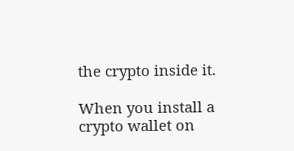the crypto inside it.

When you install a crypto wallet on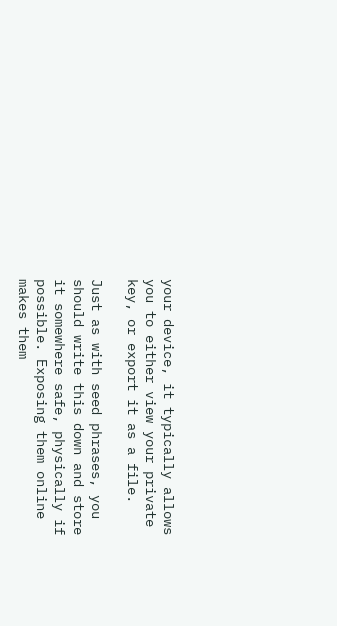your device, it typically allows you to either view your private key, or export it as a file.

Just as with seed phrases, you should write this down and store it somewhere safe, physically if possible. Exposing them online makes them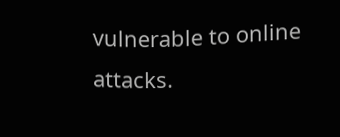vulnerable to online attacks.